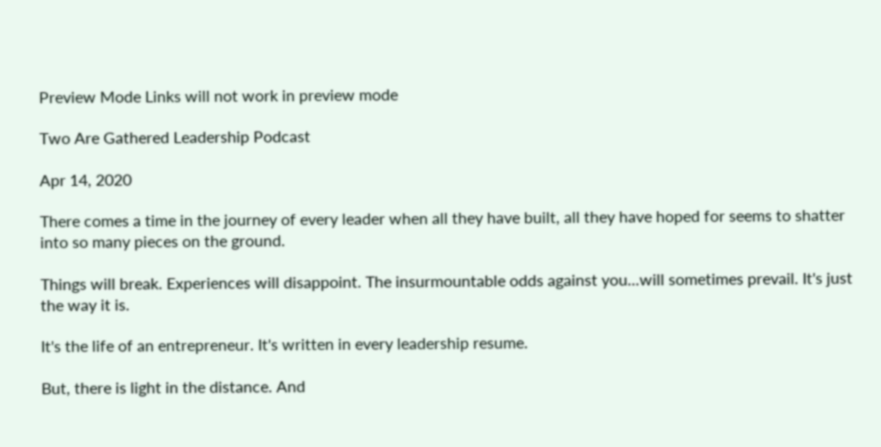Preview Mode Links will not work in preview mode

Two Are Gathered Leadership Podcast

Apr 14, 2020

There comes a time in the journey of every leader when all they have built, all they have hoped for seems to shatter into so many pieces on the ground.

Things will break. Experiences will disappoint. The insurmountable odds against you...will sometimes prevail. It's just the way it is.

It's the life of an entrepreneur. It's written in every leadership resume.

But, there is light in the distance. And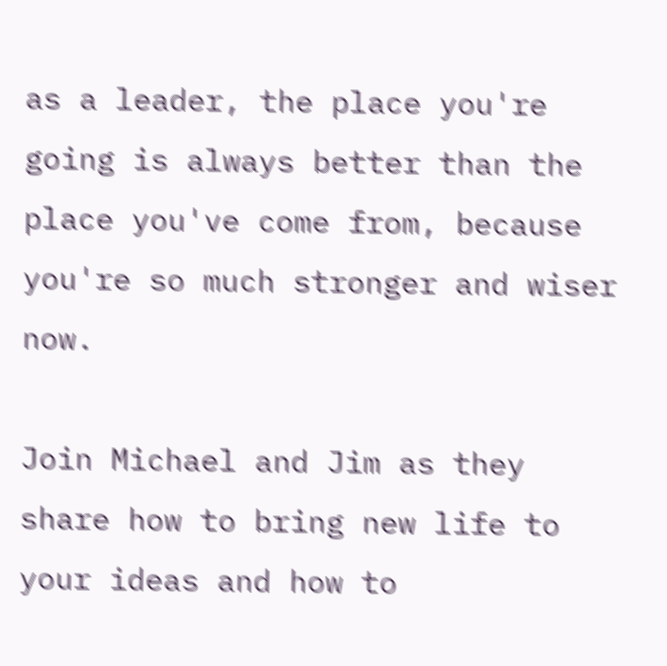as a leader, the place you're going is always better than the place you've come from, because you're so much stronger and wiser now.

Join Michael and Jim as they share how to bring new life to your ideas and how to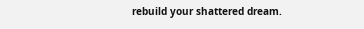rebuild your shattered dream.